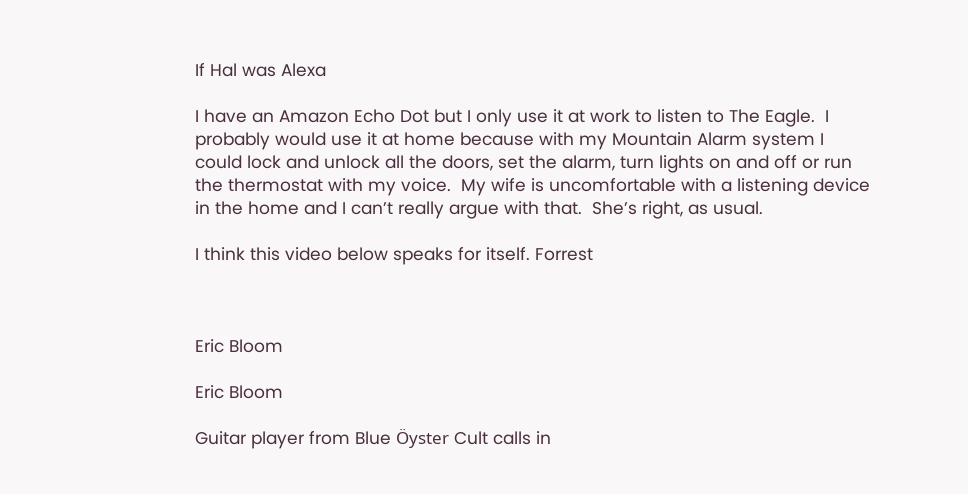If Hal was Alexa

I have an Amazon Echo Dot but I only use it at work to listen to The Eagle.  I probably would use it at home because with my Mountain Alarm system I could lock and unlock all the doors, set the alarm, turn lights on and off or run the thermostat with my voice.  My wife is uncomfortable with a listening device in the home and I can’t really argue with that.  She’s right, as usual.

I think this video below speaks for itself. Forrest



Eric Bloom

Eric Bloom

Guitar player from Blue Öyster Cult calls in